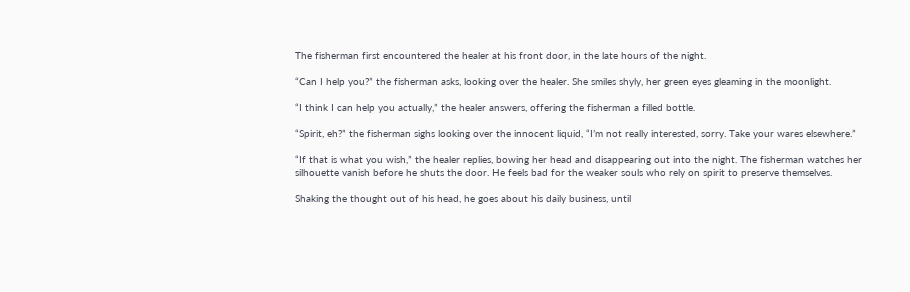The fisherman first encountered the healer at his front door, in the late hours of the night.

“Can I help you?” the fisherman asks, looking over the healer. She smiles shyly, her green eyes gleaming in the moonlight.

“I think I can help you actually,” the healer answers, offering the fisherman a filled bottle.

“Spirit, eh?” the fisherman sighs looking over the innocent liquid, “I’m not really interested, sorry. Take your wares elsewhere.”

“If that is what you wish,” the healer replies, bowing her head and disappearing out into the night. The fisherman watches her silhouette vanish before he shuts the door. He feels bad for the weaker souls who rely on spirit to preserve themselves.

Shaking the thought out of his head, he goes about his daily business, until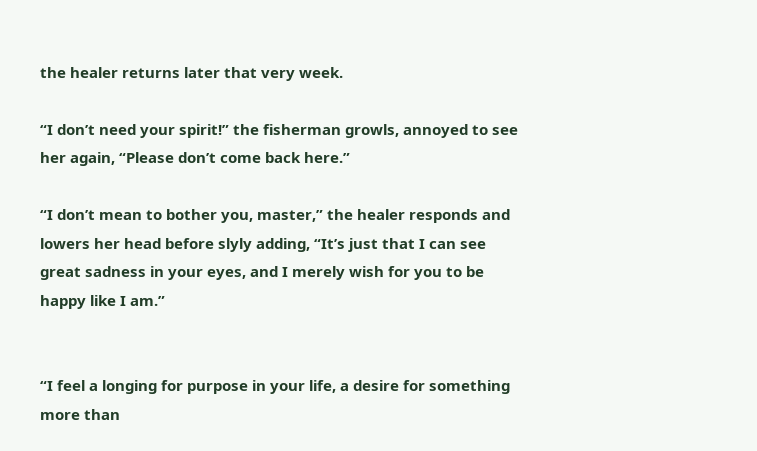the healer returns later that very week.

“I don’t need your spirit!” the fisherman growls, annoyed to see her again, “Please don’t come back here.”

“I don’t mean to bother you, master,” the healer responds and lowers her head before slyly adding, “It’s just that I can see great sadness in your eyes, and I merely wish for you to be happy like I am.”


“I feel a longing for purpose in your life, a desire for something more than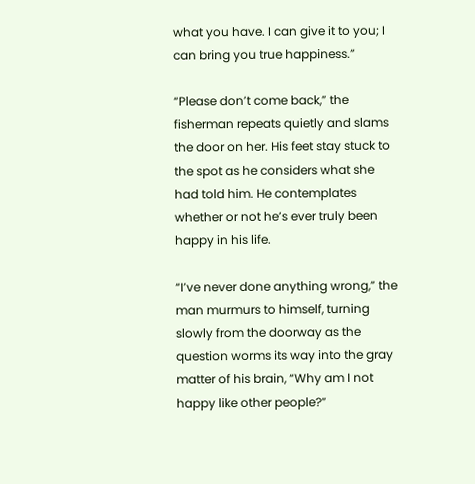what you have. I can give it to you; I can bring you true happiness.”

“Please don’t come back,” the fisherman repeats quietly and slams the door on her. His feet stay stuck to the spot as he considers what she had told him. He contemplates whether or not he’s ever truly been happy in his life.

“I’ve never done anything wrong,” the man murmurs to himself, turning slowly from the doorway as the question worms its way into the gray matter of his brain, “Why am I not happy like other people?”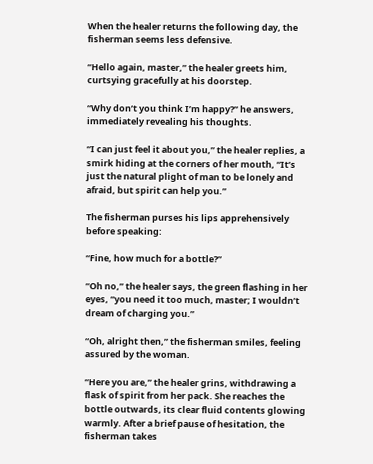When the healer returns the following day, the fisherman seems less defensive.

“Hello again, master,” the healer greets him, curtsying gracefully at his doorstep.

“Why don’t you think I’m happy?” he answers, immediately revealing his thoughts.

“I can just feel it about you,” the healer replies, a smirk hiding at the corners of her mouth, “It’s just the natural plight of man to be lonely and afraid, but spirit can help you.”

The fisherman purses his lips apprehensively before speaking:

“Fine, how much for a bottle?”

“Oh no,” the healer says, the green flashing in her eyes, “you need it too much, master; I wouldn’t dream of charging you.”

“Oh, alright then,” the fisherman smiles, feeling assured by the woman.

“Here you are,” the healer grins, withdrawing a flask of spirit from her pack. She reaches the bottle outwards, its clear fluid contents glowing warmly. After a brief pause of hesitation, the fisherman takes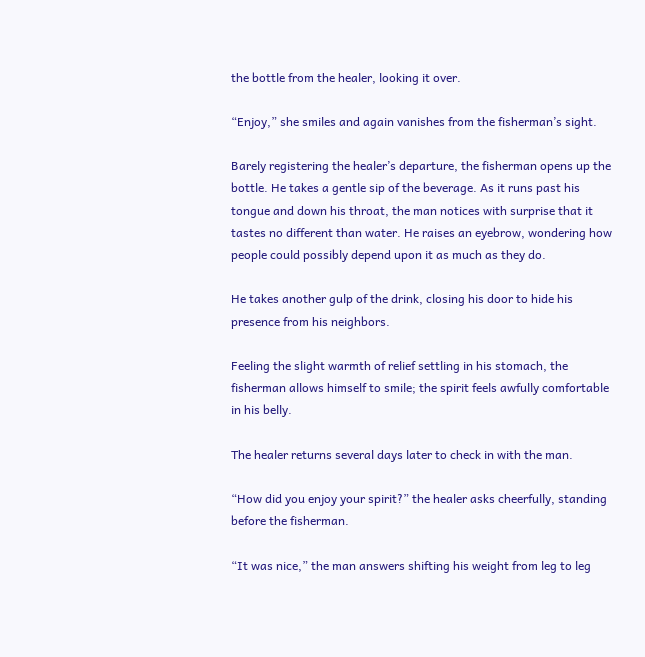the bottle from the healer, looking it over.

“Enjoy,” she smiles and again vanishes from the fisherman’s sight.

Barely registering the healer’s departure, the fisherman opens up the bottle. He takes a gentle sip of the beverage. As it runs past his tongue and down his throat, the man notices with surprise that it tastes no different than water. He raises an eyebrow, wondering how people could possibly depend upon it as much as they do.

He takes another gulp of the drink, closing his door to hide his presence from his neighbors.

Feeling the slight warmth of relief settling in his stomach, the fisherman allows himself to smile; the spirit feels awfully comfortable in his belly.

The healer returns several days later to check in with the man.

“How did you enjoy your spirit?” the healer asks cheerfully, standing before the fisherman.

“It was nice,” the man answers shifting his weight from leg to leg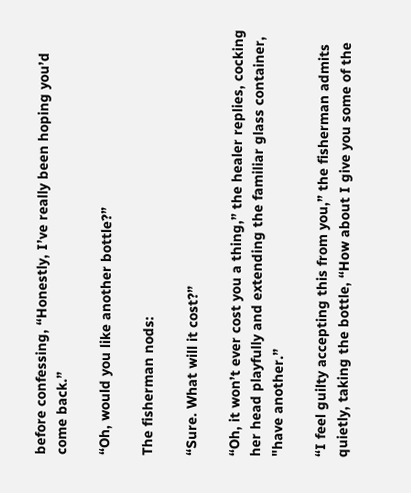before confessing, “Honestly, I’ve really been hoping you’d come back.”

“Oh, would you like another bottle?”

The fisherman nods:

“Sure. What will it cost?”

“Oh, it won’t ever cost you a thing,” the healer replies, cocking her head playfully and extending the familiar glass container, "have another.”

“I feel guilty accepting this from you,” the fisherman admits quietly, taking the bottle, “How about I give you some of the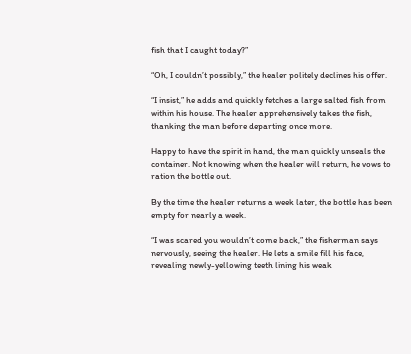fish that I caught today?”

“Oh, I couldn’t possibly,” the healer politely declines his offer.

“I insist,” he adds and quickly fetches a large salted fish from within his house. The healer apprehensively takes the fish, thanking the man before departing once more.

Happy to have the spirit in hand, the man quickly unseals the container. Not knowing when the healer will return, he vows to ration the bottle out.

By the time the healer returns a week later, the bottle has been empty for nearly a week.

“I was scared you wouldn’t come back,” the fisherman says nervously, seeing the healer. He lets a smile fill his face, revealing newly-yellowing teeth lining his weak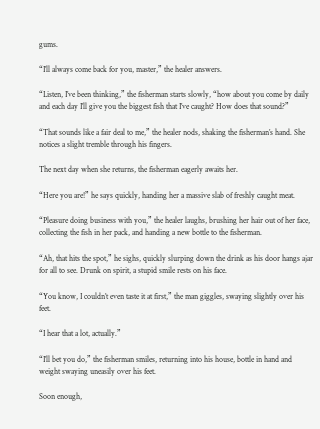gums.

“I’ll always come back for you, master,” the healer answers.

“Listen, I’ve been thinking,” the fisherman starts slowly, “how about you come by daily and each day I’ll give you the biggest fish that I’ve caught? How does that sound?”

“That sounds like a fair deal to me,” the healer nods, shaking the fisherman’s hand. She notices a slight tremble through his fingers.

The next day when she returns, the fisherman eagerly awaits her.

“Here you are!” he says quickly, handing her a massive slab of freshly caught meat.

“Pleasure doing business with you,” the healer laughs, brushing her hair out of her face, collecting the fish in her pack, and handing a new bottle to the fisherman.

“Ah, that hits the spot,” he sighs, quickly slurping down the drink as his door hangs ajar for all to see. Drunk on spirit, a stupid smile rests on his face.

“You know, I couldn’t even taste it at first,” the man giggles, swaying slightly over his feet.

“I hear that a lot, actually.”

“I’ll bet you do,” the fisherman smiles, returning into his house, bottle in hand and weight swaying uneasily over his feet.

Soon enough,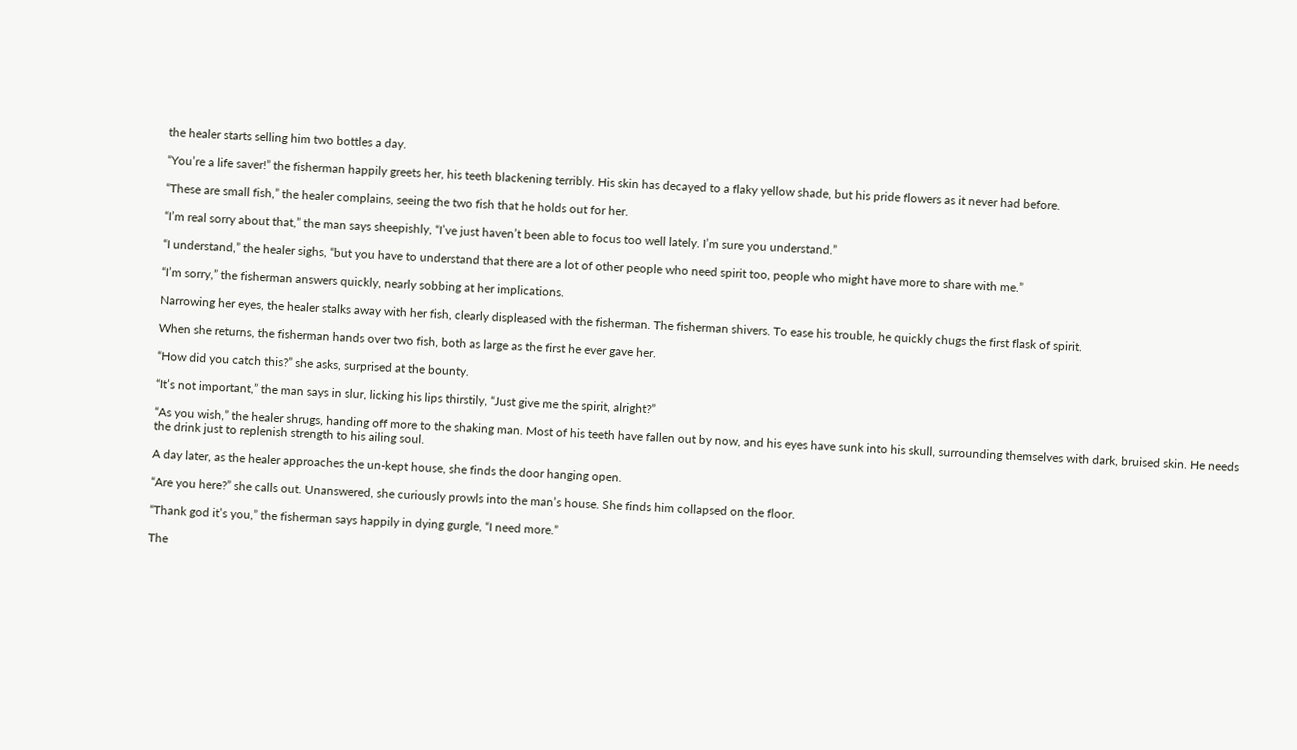the healer starts selling him two bottles a day.

“You’re a life saver!” the fisherman happily greets her, his teeth blackening terribly. His skin has decayed to a flaky yellow shade, but his pride flowers as it never had before.

“These are small fish,” the healer complains, seeing the two fish that he holds out for her.

“I’m real sorry about that,” the man says sheepishly, “I’ve just haven’t been able to focus too well lately. I’m sure you understand.”

“I understand,” the healer sighs, “but you have to understand that there are a lot of other people who need spirit too, people who might have more to share with me.”

“I’m sorry,” the fisherman answers quickly, nearly sobbing at her implications.

Narrowing her eyes, the healer stalks away with her fish, clearly displeased with the fisherman. The fisherman shivers. To ease his trouble, he quickly chugs the first flask of spirit.

When she returns, the fisherman hands over two fish, both as large as the first he ever gave her.

“How did you catch this?” she asks, surprised at the bounty.

“It’s not important,” the man says in slur, licking his lips thirstily, “Just give me the spirit, alright?”

“As you wish,” the healer shrugs, handing off more to the shaking man. Most of his teeth have fallen out by now, and his eyes have sunk into his skull, surrounding themselves with dark, bruised skin. He needs the drink just to replenish strength to his ailing soul.

A day later, as the healer approaches the un-kept house, she finds the door hanging open.

“Are you here?” she calls out. Unanswered, she curiously prowls into the man’s house. She finds him collapsed on the floor.

“Thank god it’s you,” the fisherman says happily in dying gurgle, “I need more.”

The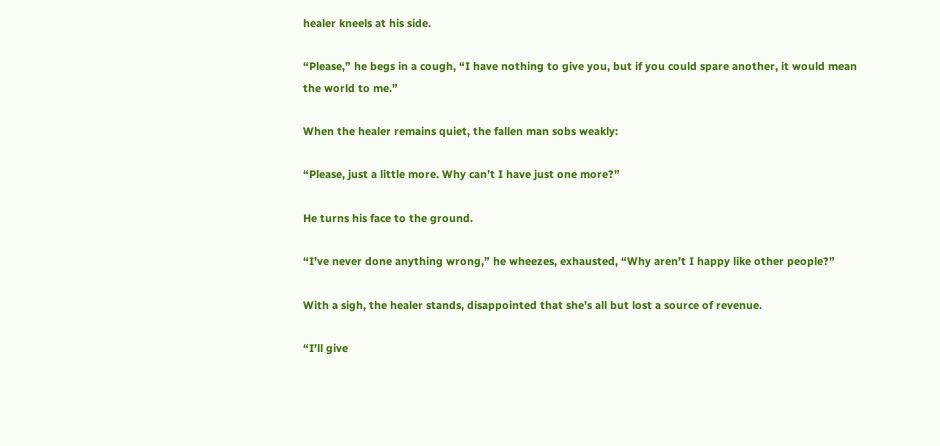healer kneels at his side.

“Please,” he begs in a cough, “I have nothing to give you, but if you could spare another, it would mean the world to me.”

When the healer remains quiet, the fallen man sobs weakly:

“Please, just a little more. Why can’t I have just one more?”

He turns his face to the ground.

“I’ve never done anything wrong,” he wheezes, exhausted, “Why aren’t I happy like other people?”

With a sigh, the healer stands, disappointed that she’s all but lost a source of revenue.

“I’ll give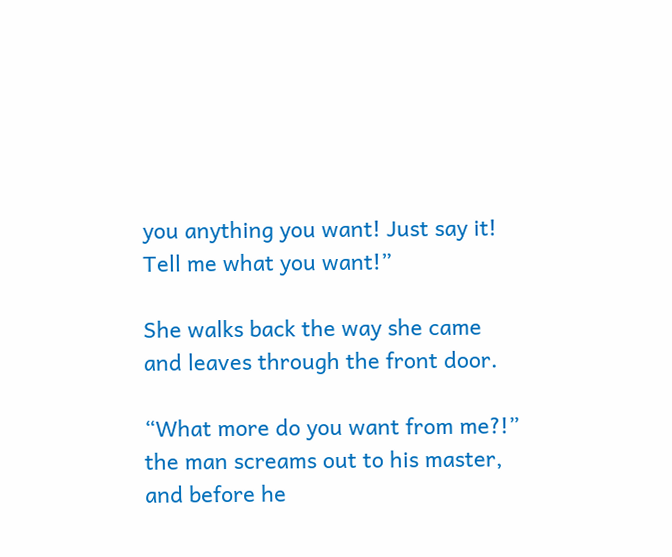you anything you want! Just say it! Tell me what you want!”

She walks back the way she came and leaves through the front door.

“What more do you want from me?!” the man screams out to his master, and before he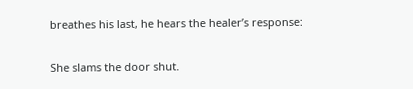breathes his last, he hears the healer’s response:

She slams the door shut.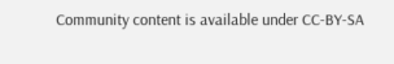Community content is available under CC-BY-SA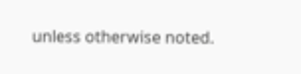unless otherwise noted.